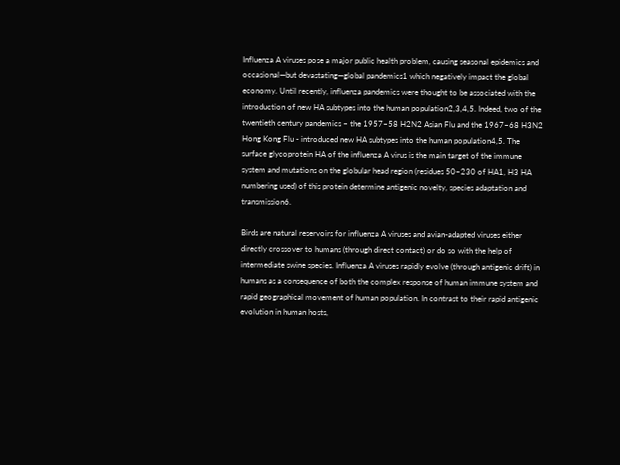Influenza A viruses pose a major public health problem, causing seasonal epidemics and occasional—but devastating—global pandemics1 which negatively impact the global economy. Until recently, influenza pandemics were thought to be associated with the introduction of new HA subtypes into the human population2,3,4,5. Indeed, two of the twentieth century pandemics – the 1957–58 H2N2 Asian Flu and the 1967–68 H3N2 Hong Kong Flu - introduced new HA subtypes into the human population4,5. The surface glycoprotein HA of the influenza A virus is the main target of the immune system and mutations on the globular head region (residues 50–230 of HA1, H3 HA numbering used) of this protein determine antigenic novelty, species adaptation and transmission6.

Birds are natural reservoirs for influenza A viruses and avian-adapted viruses either directly crossover to humans (through direct contact) or do so with the help of intermediate swine species. Influenza A viruses rapidly evolve (through antigenic drift) in humans as a consequence of both the complex response of human immune system and rapid geographical movement of human population. In contrast to their rapid antigenic evolution in human hosts,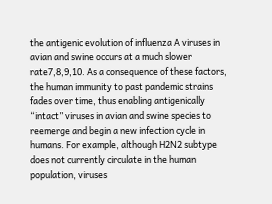the antigenic evolution of influenza A viruses in avian and swine occurs at a much slower rate7,8,9,10. As a consequence of these factors, the human immunity to past pandemic strains fades over time, thus enabling antigenically “intact” viruses in avian and swine species to reemerge and begin a new infection cycle in humans. For example, although H2N2 subtype does not currently circulate in the human population, viruses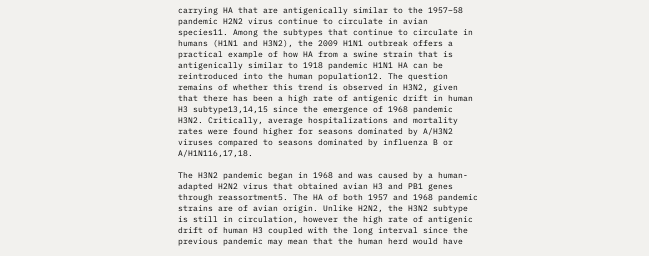carrying HA that are antigenically similar to the 1957–58 pandemic H2N2 virus continue to circulate in avian species11. Among the subtypes that continue to circulate in humans (H1N1 and H3N2), the 2009 H1N1 outbreak offers a practical example of how HA from a swine strain that is antigenically similar to 1918 pandemic H1N1 HA can be reintroduced into the human population12. The question remains of whether this trend is observed in H3N2, given that there has been a high rate of antigenic drift in human H3 subtype13,14,15 since the emergence of 1968 pandemic H3N2. Critically, average hospitalizations and mortality rates were found higher for seasons dominated by A/H3N2 viruses compared to seasons dominated by influenza B or A/H1N116,17,18.

The H3N2 pandemic began in 1968 and was caused by a human-adapted H2N2 virus that obtained avian H3 and PB1 genes through reassortment5. The HA of both 1957 and 1968 pandemic strains are of avian origin. Unlike H2N2, the H3N2 subtype is still in circulation, however the high rate of antigenic drift of human H3 coupled with the long interval since the previous pandemic may mean that the human herd would have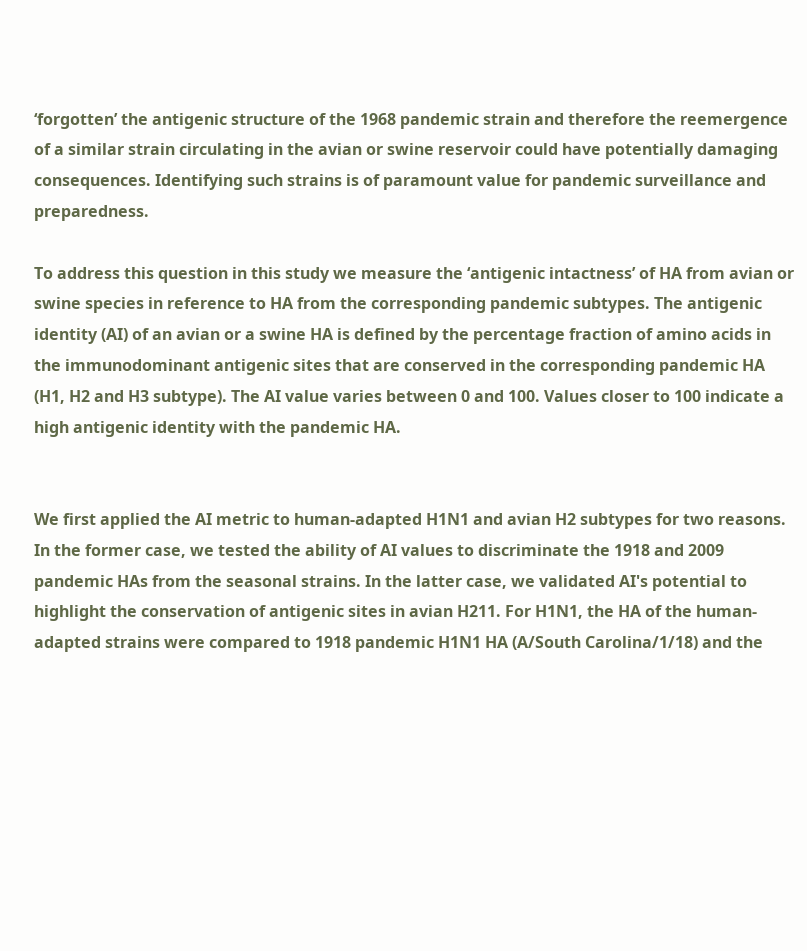‘forgotten’ the antigenic structure of the 1968 pandemic strain and therefore the reemergence of a similar strain circulating in the avian or swine reservoir could have potentially damaging consequences. Identifying such strains is of paramount value for pandemic surveillance and preparedness.

To address this question in this study we measure the ‘antigenic intactness’ of HA from avian or swine species in reference to HA from the corresponding pandemic subtypes. The antigenic identity (AI) of an avian or a swine HA is defined by the percentage fraction of amino acids in the immunodominant antigenic sites that are conserved in the corresponding pandemic HA (H1, H2 and H3 subtype). The AI value varies between 0 and 100. Values closer to 100 indicate a high antigenic identity with the pandemic HA.


We first applied the AI metric to human-adapted H1N1 and avian H2 subtypes for two reasons. In the former case, we tested the ability of AI values to discriminate the 1918 and 2009 pandemic HAs from the seasonal strains. In the latter case, we validated AI's potential to highlight the conservation of antigenic sites in avian H211. For H1N1, the HA of the human-adapted strains were compared to 1918 pandemic H1N1 HA (A/South Carolina/1/18) and the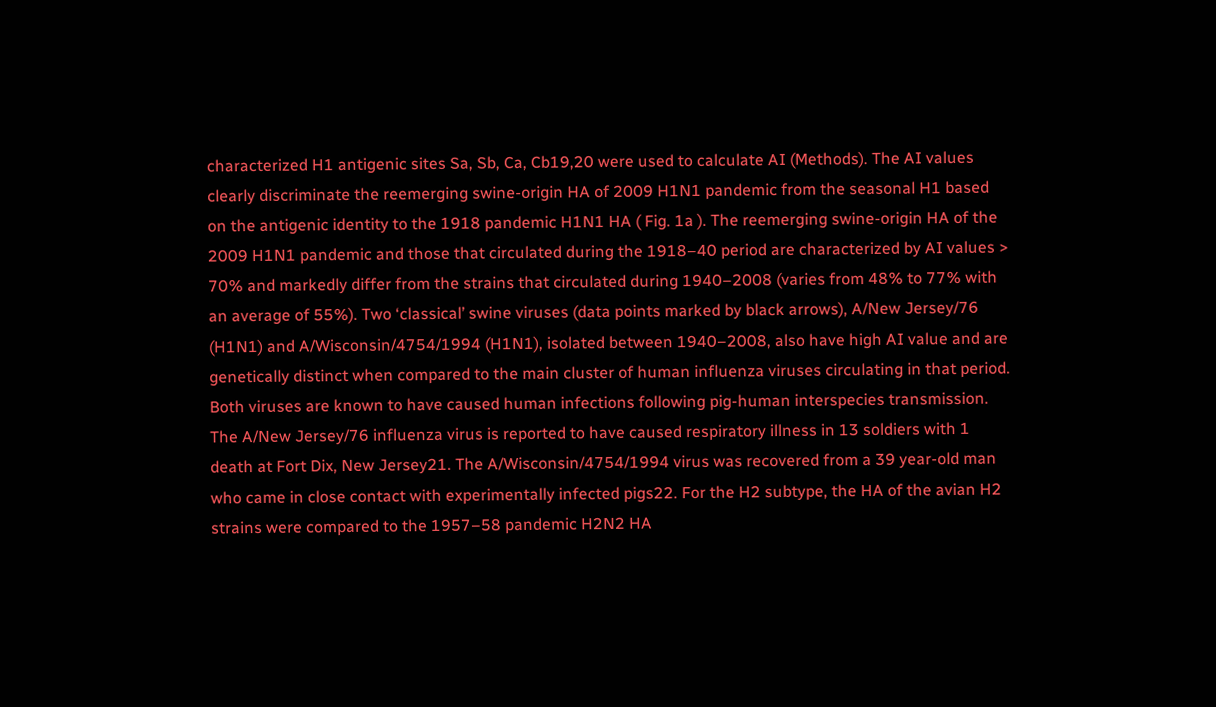characterized H1 antigenic sites Sa, Sb, Ca, Cb19,20 were used to calculate AI (Methods). The AI values clearly discriminate the reemerging swine-origin HA of 2009 H1N1 pandemic from the seasonal H1 based on the antigenic identity to the 1918 pandemic H1N1 HA ( Fig. 1a ). The reemerging swine-origin HA of the 2009 H1N1 pandemic and those that circulated during the 1918–40 period are characterized by AI values > 70% and markedly differ from the strains that circulated during 1940–2008 (varies from 48% to 77% with an average of 55%). Two ‘classical’ swine viruses (data points marked by black arrows), A/New Jersey/76 (H1N1) and A/Wisconsin/4754/1994 (H1N1), isolated between 1940–2008, also have high AI value and are genetically distinct when compared to the main cluster of human influenza viruses circulating in that period. Both viruses are known to have caused human infections following pig-human interspecies transmission. The A/New Jersey/76 influenza virus is reported to have caused respiratory illness in 13 soldiers with 1 death at Fort Dix, New Jersey21. The A/Wisconsin/4754/1994 virus was recovered from a 39 year-old man who came in close contact with experimentally infected pigs22. For the H2 subtype, the HA of the avian H2 strains were compared to the 1957–58 pandemic H2N2 HA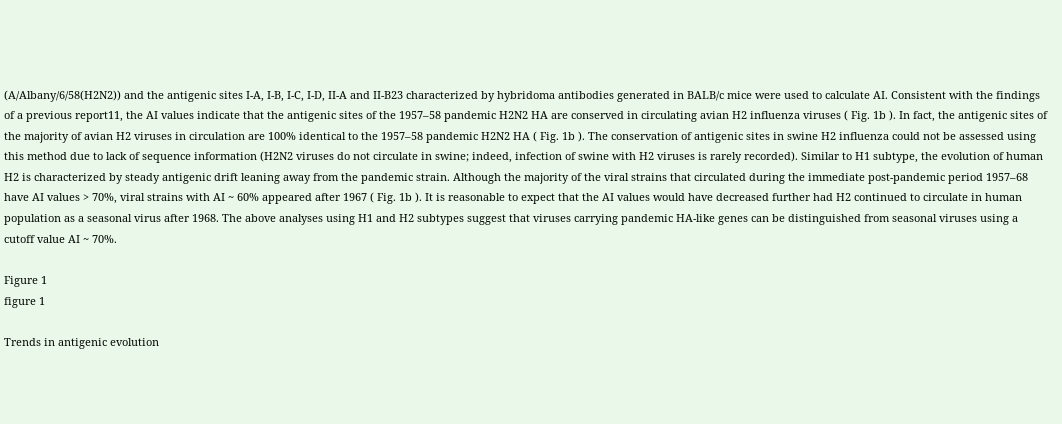(A/Albany/6/58(H2N2)) and the antigenic sites I-A, I-B, I-C, I-D, II-A and II-B23 characterized by hybridoma antibodies generated in BALB/c mice were used to calculate AI. Consistent with the findings of a previous report11, the AI values indicate that the antigenic sites of the 1957–58 pandemic H2N2 HA are conserved in circulating avian H2 influenza viruses ( Fig. 1b ). In fact, the antigenic sites of the majority of avian H2 viruses in circulation are 100% identical to the 1957–58 pandemic H2N2 HA ( Fig. 1b ). The conservation of antigenic sites in swine H2 influenza could not be assessed using this method due to lack of sequence information (H2N2 viruses do not circulate in swine; indeed, infection of swine with H2 viruses is rarely recorded). Similar to H1 subtype, the evolution of human H2 is characterized by steady antigenic drift leaning away from the pandemic strain. Although the majority of the viral strains that circulated during the immediate post-pandemic period 1957–68 have AI values > 70%, viral strains with AI ~ 60% appeared after 1967 ( Fig. 1b ). It is reasonable to expect that the AI values would have decreased further had H2 continued to circulate in human population as a seasonal virus after 1968. The above analyses using H1 and H2 subtypes suggest that viruses carrying pandemic HA-like genes can be distinguished from seasonal viruses using a cutoff value AI ~ 70%.

Figure 1
figure 1

Trends in antigenic evolution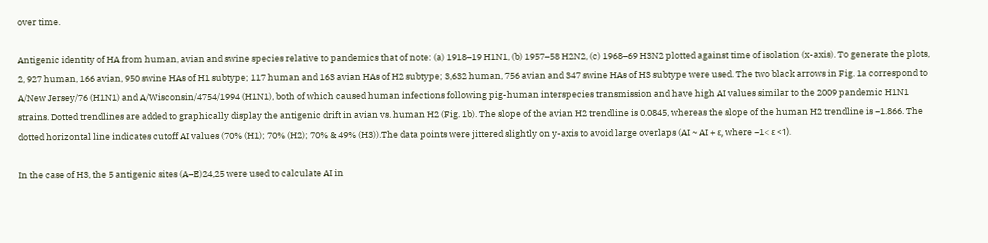over time.

Antigenic identity of HA from human, avian and swine species relative to pandemics that of note: (a) 1918–19 H1N1, (b) 1957–58 H2N2, (c) 1968–69 H3N2 plotted against time of isolation (x-axis). To generate the plots, 2, 927 human, 166 avian, 950 swine HAs of H1 subtype; 117 human and 163 avian HAs of H2 subtype; 3,632 human, 756 avian and 347 swine HAs of H3 subtype were used. The two black arrows in Fig. 1a correspond to A/New Jersey/76 (H1N1) and A/Wisconsin/4754/1994 (H1N1), both of which caused human infections following pig-human interspecies transmission and have high AI values similar to the 2009 pandemic H1N1 strains. Dotted trendlines are added to graphically display the antigenic drift in avian vs. human H2 (Fig. 1b). The slope of the avian H2 trendline is 0.0845, whereas the slope of the human H2 trendline is −1.866. The dotted horizontal line indicates cutoff AI values (70% (H1); 70% (H2); 70% & 49% (H3)).The data points were jittered slightly on y-axis to avoid large overlaps (AI ~ AI + ε, where −1< ε <1).

In the case of H3, the 5 antigenic sites (A–E)24,25 were used to calculate AI in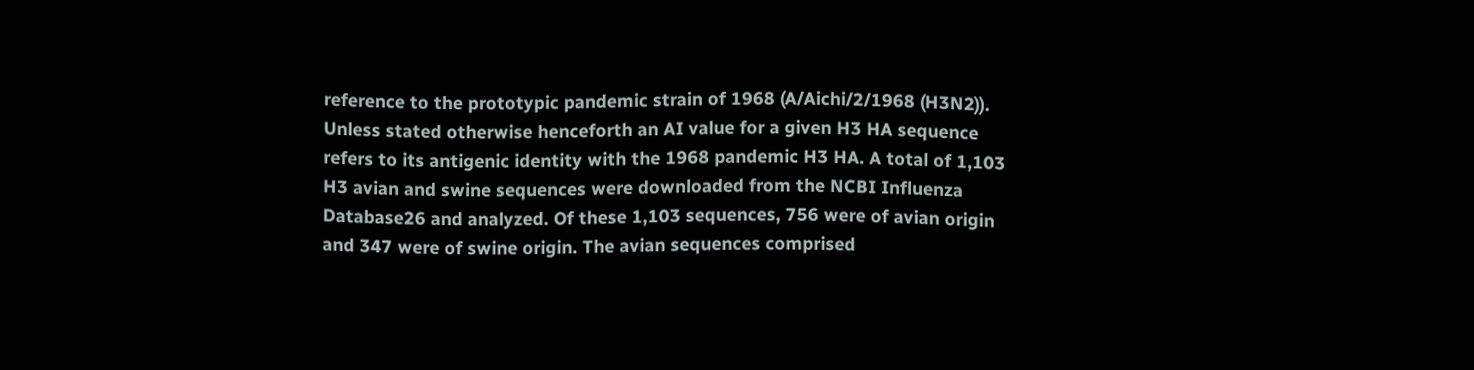reference to the prototypic pandemic strain of 1968 (A/Aichi/2/1968 (H3N2)). Unless stated otherwise henceforth an AI value for a given H3 HA sequence refers to its antigenic identity with the 1968 pandemic H3 HA. A total of 1,103 H3 avian and swine sequences were downloaded from the NCBI Influenza Database26 and analyzed. Of these 1,103 sequences, 756 were of avian origin and 347 were of swine origin. The avian sequences comprised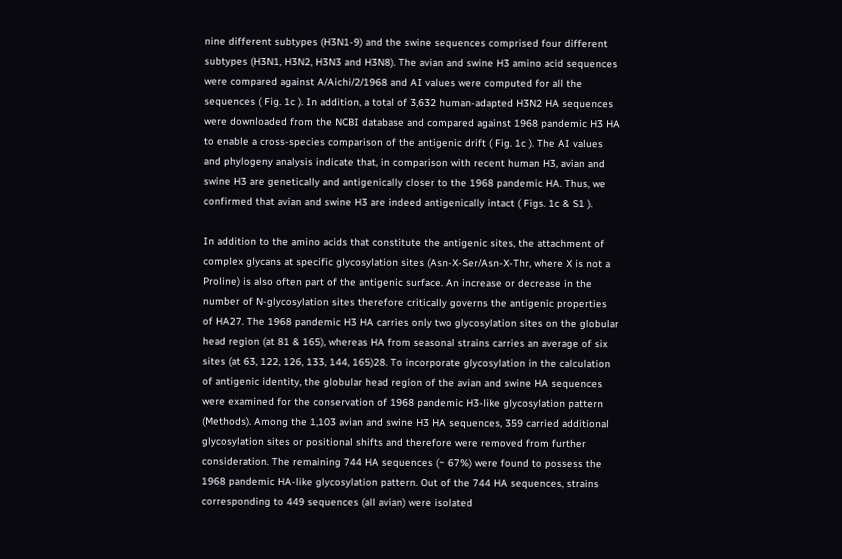nine different subtypes (H3N1-9) and the swine sequences comprised four different subtypes (H3N1, H3N2, H3N3 and H3N8). The avian and swine H3 amino acid sequences were compared against A/Aichi/2/1968 and AI values were computed for all the sequences ( Fig. 1c ). In addition, a total of 3,632 human-adapted H3N2 HA sequences were downloaded from the NCBI database and compared against 1968 pandemic H3 HA to enable a cross-species comparison of the antigenic drift ( Fig. 1c ). The AI values and phylogeny analysis indicate that, in comparison with recent human H3, avian and swine H3 are genetically and antigenically closer to the 1968 pandemic HA. Thus, we confirmed that avian and swine H3 are indeed antigenically intact ( Figs. 1c & S1 ).

In addition to the amino acids that constitute the antigenic sites, the attachment of complex glycans at specific glycosylation sites (Asn-X-Ser/Asn-X-Thr, where X is not a Proline) is also often part of the antigenic surface. An increase or decrease in the number of N-glycosylation sites therefore critically governs the antigenic properties of HA27. The 1968 pandemic H3 HA carries only two glycosylation sites on the globular head region (at 81 & 165), whereas HA from seasonal strains carries an average of six sites (at 63, 122, 126, 133, 144, 165)28. To incorporate glycosylation in the calculation of antigenic identity, the globular head region of the avian and swine HA sequences were examined for the conservation of 1968 pandemic H3-like glycosylation pattern (Methods). Among the 1,103 avian and swine H3 HA sequences, 359 carried additional glycosylation sites or positional shifts and therefore were removed from further consideration. The remaining 744 HA sequences (~ 67%) were found to possess the 1968 pandemic HA-like glycosylation pattern. Out of the 744 HA sequences, strains corresponding to 449 sequences (all avian) were isolated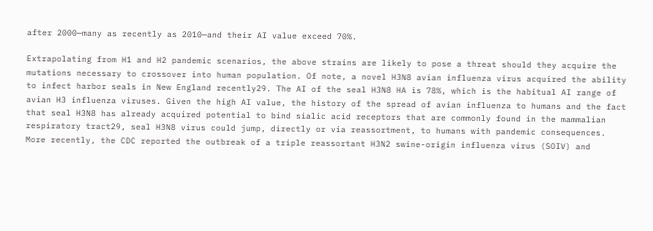after 2000—many as recently as 2010—and their AI value exceed 70%.

Extrapolating from H1 and H2 pandemic scenarios, the above strains are likely to pose a threat should they acquire the mutations necessary to crossover into human population. Of note, a novel H3N8 avian influenza virus acquired the ability to infect harbor seals in New England recently29. The AI of the seal H3N8 HA is 78%, which is the habitual AI range of avian H3 influenza viruses. Given the high AI value, the history of the spread of avian influenza to humans and the fact that seal H3N8 has already acquired potential to bind sialic acid receptors that are commonly found in the mammalian respiratory tract29, seal H3N8 virus could jump, directly or via reassortment, to humans with pandemic consequences. More recently, the CDC reported the outbreak of a triple reassortant H3N2 swine-origin influenza virus (SOIV) and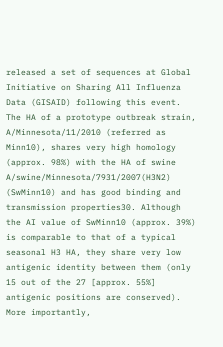released a set of sequences at Global Initiative on Sharing All Influenza Data (GISAID) following this event. The HA of a prototype outbreak strain, A/Minnesota/11/2010 (referred as Minn10), shares very high homology (approx. 98%) with the HA of swine A/swine/Minnesota/7931/2007(H3N2) (SwMinn10) and has good binding and transmission properties30. Although the AI value of SwMinn10 (approx. 39%) is comparable to that of a typical seasonal H3 HA, they share very low antigenic identity between them (only 15 out of the 27 [approx. 55%] antigenic positions are conserved). More importantly,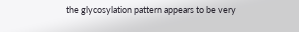the glycosylation pattern appears to be very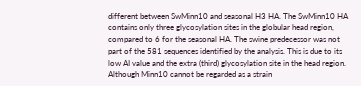different between SwMinn10 and seasonal H3 HA. The SwMinn10 HA contains only three glycosylation sites in the globular head region, compared to 6 for the seasonal HA. The swine predecessor was not part of the 581 sequences identified by the analysis. This is due to its low AI value and the extra (third) glycosylation site in the head region. Although Minn10 cannot be regarded as a strain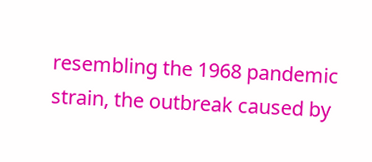resembling the 1968 pandemic strain, the outbreak caused by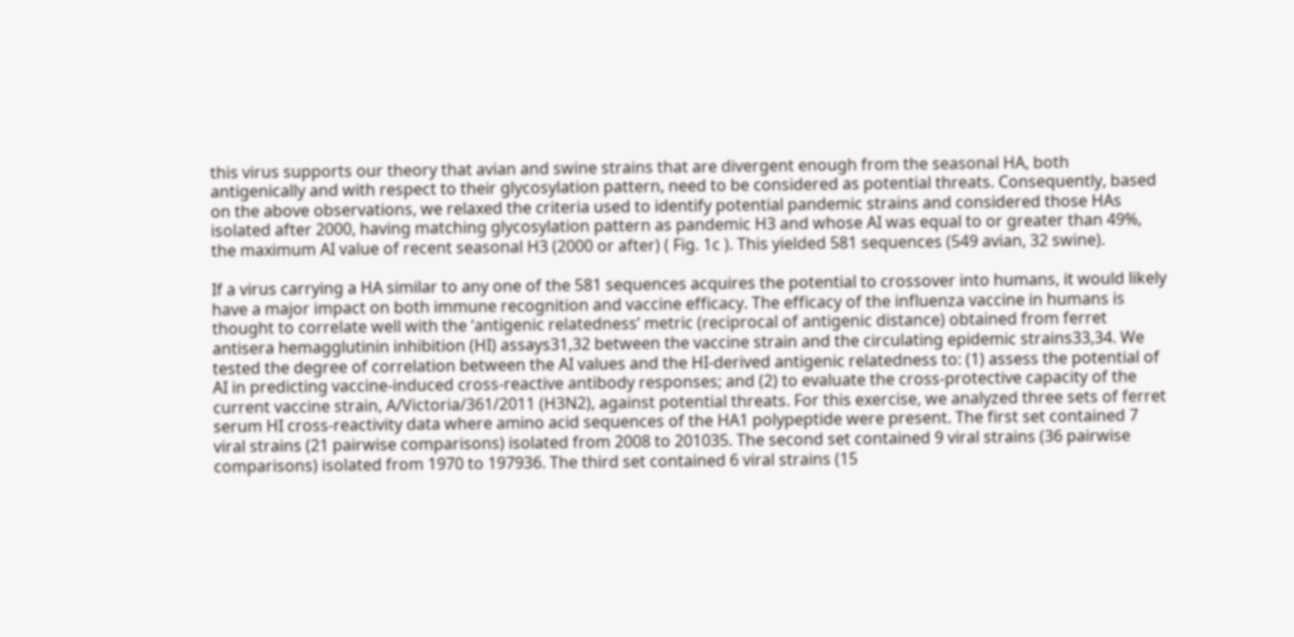this virus supports our theory that avian and swine strains that are divergent enough from the seasonal HA, both antigenically and with respect to their glycosylation pattern, need to be considered as potential threats. Consequently, based on the above observations, we relaxed the criteria used to identify potential pandemic strains and considered those HAs isolated after 2000, having matching glycosylation pattern as pandemic H3 and whose AI was equal to or greater than 49%, the maximum AI value of recent seasonal H3 (2000 or after) ( Fig. 1c ). This yielded 581 sequences (549 avian, 32 swine).

If a virus carrying a HA similar to any one of the 581 sequences acquires the potential to crossover into humans, it would likely have a major impact on both immune recognition and vaccine efficacy. The efficacy of the influenza vaccine in humans is thought to correlate well with the ‘antigenic relatedness’ metric (reciprocal of antigenic distance) obtained from ferret antisera hemagglutinin inhibition (HI) assays31,32 between the vaccine strain and the circulating epidemic strains33,34. We tested the degree of correlation between the AI values and the HI-derived antigenic relatedness to: (1) assess the potential of AI in predicting vaccine-induced cross-reactive antibody responses; and (2) to evaluate the cross-protective capacity of the current vaccine strain, A/Victoria/361/2011 (H3N2), against potential threats. For this exercise, we analyzed three sets of ferret serum HI cross-reactivity data where amino acid sequences of the HA1 polypeptide were present. The first set contained 7 viral strains (21 pairwise comparisons) isolated from 2008 to 201035. The second set contained 9 viral strains (36 pairwise comparisons) isolated from 1970 to 197936. The third set contained 6 viral strains (15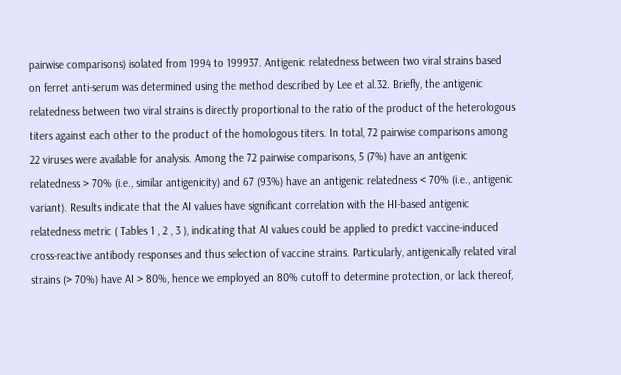pairwise comparisons) isolated from 1994 to 199937. Antigenic relatedness between two viral strains based on ferret anti-serum was determined using the method described by Lee et al.32. Briefly, the antigenic relatedness between two viral strains is directly proportional to the ratio of the product of the heterologous titers against each other to the product of the homologous titers. In total, 72 pairwise comparisons among 22 viruses were available for analysis. Among the 72 pairwise comparisons, 5 (7%) have an antigenic relatedness > 70% (i.e., similar antigenicity) and 67 (93%) have an antigenic relatedness < 70% (i.e., antigenic variant). Results indicate that the AI values have significant correlation with the HI-based antigenic relatedness metric ( Tables 1 , 2 , 3 ), indicating that AI values could be applied to predict vaccine-induced cross-reactive antibody responses and thus selection of vaccine strains. Particularly, antigenically related viral strains (> 70%) have AI > 80%, hence we employed an 80% cutoff to determine protection, or lack thereof,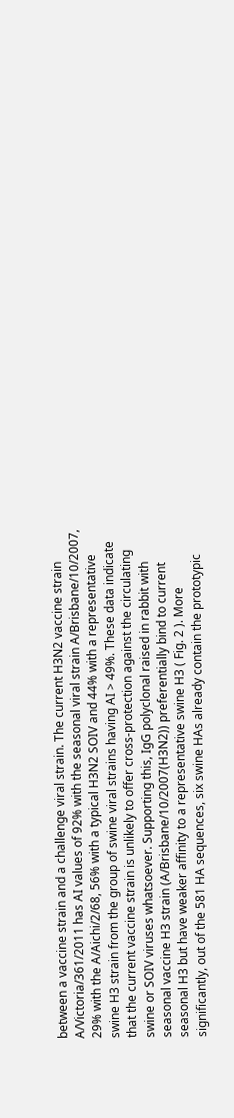between a vaccine strain and a challenge viral strain. The current H3N2 vaccine strain A/Victoria/361/2011 has AI values of 92% with the seasonal viral strain A/Brisbane/10/2007, 29% with the A/Aichi/2/68, 56% with a typical H3N2 SOIV and 44% with a representative swine H3 strain from the group of swine viral strains having AI > 49%. These data indicate that the current vaccine strain is unlikely to offer cross-protection against the circulating swine or SOIV viruses whatsoever. Supporting this, IgG polyclonal raised in rabbit with seasonal vaccine H3 strain (A/Brisbane/10/2007(H3N2)) preferentially bind to current seasonal H3 but have weaker affinity to a representative swine H3 ( Fig. 2 ). More significantly, out of the 581 HA sequences, six swine HAs already contain the prototypic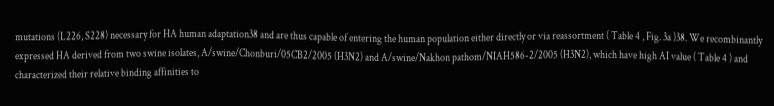mutations (L226, S228) necessary for HA human adaptation38 and are thus capable of entering the human population either directly or via reassortment ( Table 4 , Fig. 3a )38. We recombinantly expressed HA derived from two swine isolates, A/swine/Chonburi/05CB2/2005 (H3N2) and A/swine/Nakhon pathom/NIAH586-2/2005 (H3N2), which have high AI value ( Table 4 ) and characterized their relative binding affinities to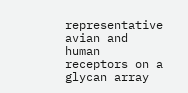representative avian and human receptors on a glycan array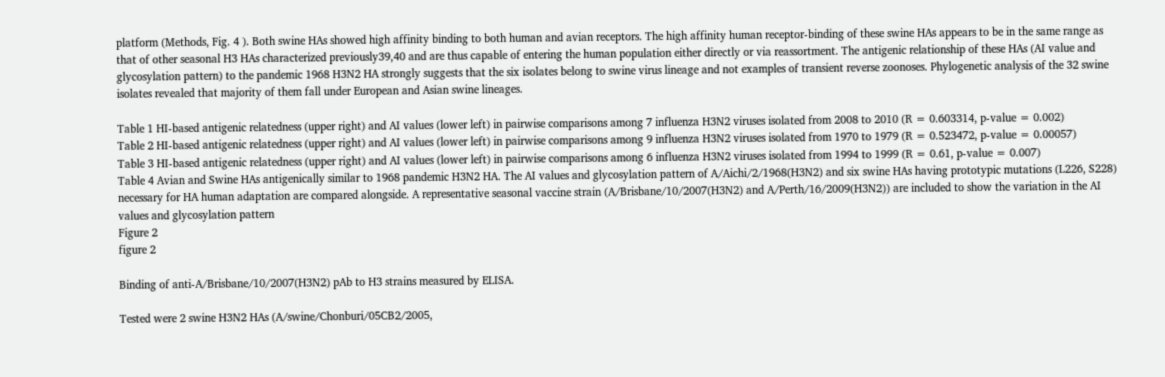platform (Methods, Fig. 4 ). Both swine HAs showed high affinity binding to both human and avian receptors. The high affinity human receptor-binding of these swine HAs appears to be in the same range as that of other seasonal H3 HAs characterized previously39,40 and are thus capable of entering the human population either directly or via reassortment. The antigenic relationship of these HAs (AI value and glycosylation pattern) to the pandemic 1968 H3N2 HA strongly suggests that the six isolates belong to swine virus lineage and not examples of transient reverse zoonoses. Phylogenetic analysis of the 32 swine isolates revealed that majority of them fall under European and Asian swine lineages.

Table 1 HI-based antigenic relatedness (upper right) and AI values (lower left) in pairwise comparisons among 7 influenza H3N2 viruses isolated from 2008 to 2010 (R = 0.603314, p-value = 0.002)
Table 2 HI-based antigenic relatedness (upper right) and AI values (lower left) in pairwise comparisons among 9 influenza H3N2 viruses isolated from 1970 to 1979 (R = 0.523472, p-value = 0.00057)
Table 3 HI-based antigenic relatedness (upper right) and AI values (lower left) in pairwise comparisons among 6 influenza H3N2 viruses isolated from 1994 to 1999 (R = 0.61, p-value = 0.007)
Table 4 Avian and Swine HAs antigenically similar to 1968 pandemic H3N2 HA. The AI values and glycosylation pattern of A/Aichi/2/1968(H3N2) and six swine HAs having prototypic mutations (L226, S228) necessary for HA human adaptation are compared alongside. A representative seasonal vaccine strain (A/Brisbane/10/2007(H3N2) and A/Perth/16/2009(H3N2)) are included to show the variation in the AI values and glycosylation pattern
Figure 2
figure 2

Binding of anti-A/Brisbane/10/2007(H3N2) pAb to H3 strains measured by ELISA.

Tested were 2 swine H3N2 HAs (A/swine/Chonburi/05CB2/2005,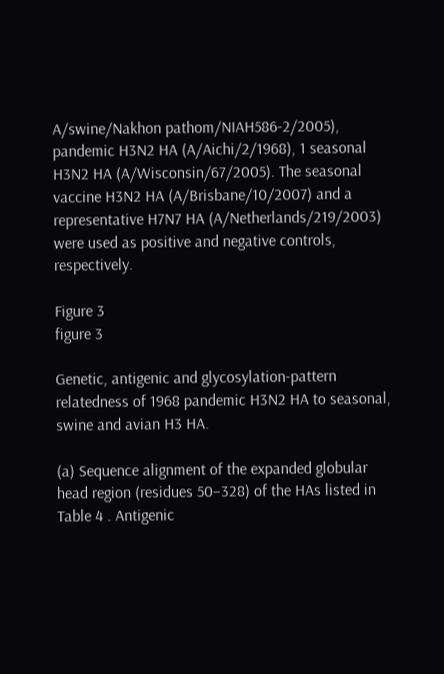A/swine/Nakhon pathom/NIAH586-2/2005), pandemic H3N2 HA (A/Aichi/2/1968), 1 seasonal H3N2 HA (A/Wisconsin/67/2005). The seasonal vaccine H3N2 HA (A/Brisbane/10/2007) and a representative H7N7 HA (A/Netherlands/219/2003) were used as positive and negative controls, respectively.

Figure 3
figure 3

Genetic, antigenic and glycosylation-pattern relatedness of 1968 pandemic H3N2 HA to seasonal, swine and avian H3 HA.

(a) Sequence alignment of the expanded globular head region (residues 50–328) of the HAs listed in Table 4 . Antigenic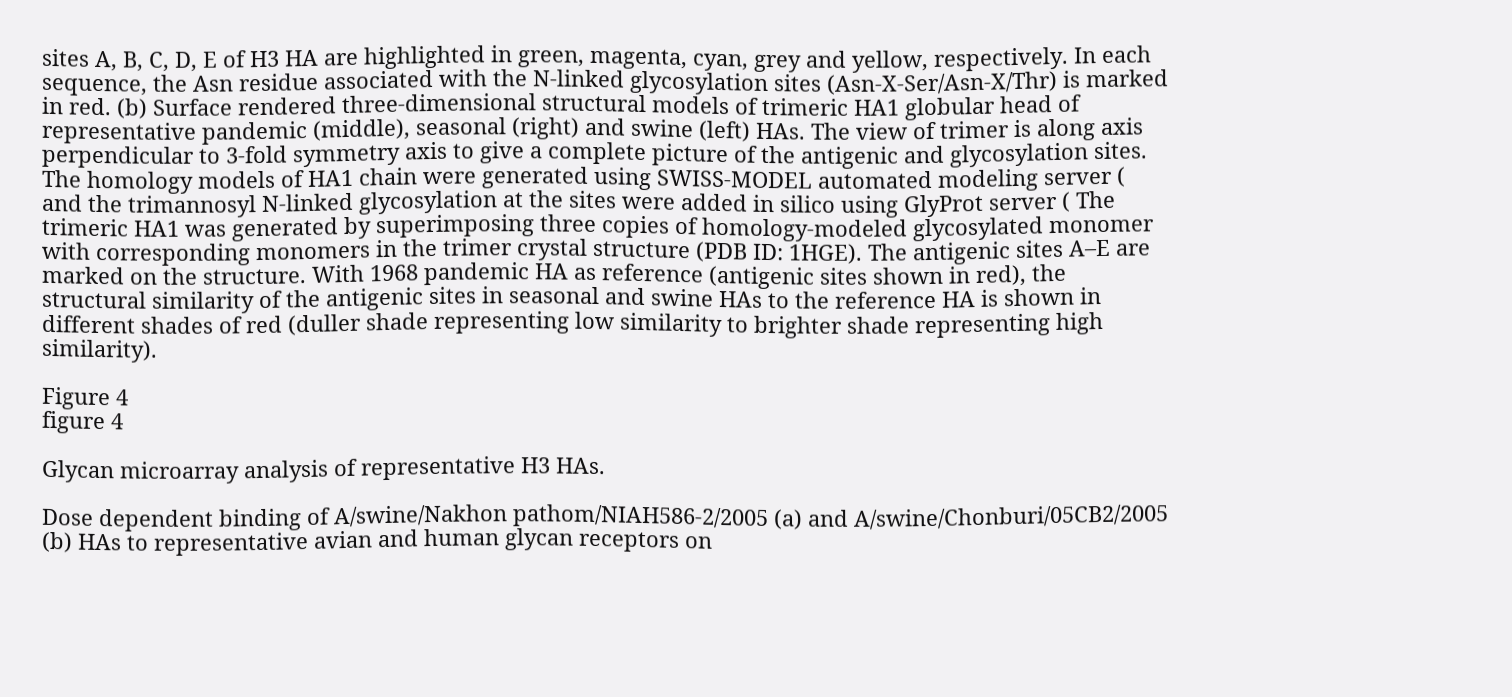sites A, B, C, D, E of H3 HA are highlighted in green, magenta, cyan, grey and yellow, respectively. In each sequence, the Asn residue associated with the N-linked glycosylation sites (Asn-X-Ser/Asn-X/Thr) is marked in red. (b) Surface rendered three-dimensional structural models of trimeric HA1 globular head of representative pandemic (middle), seasonal (right) and swine (left) HAs. The view of trimer is along axis perpendicular to 3-fold symmetry axis to give a complete picture of the antigenic and glycosylation sites. The homology models of HA1 chain were generated using SWISS-MODEL automated modeling server ( and the trimannosyl N-linked glycosylation at the sites were added in silico using GlyProt server ( The trimeric HA1 was generated by superimposing three copies of homology-modeled glycosylated monomer with corresponding monomers in the trimer crystal structure (PDB ID: 1HGE). The antigenic sites A–E are marked on the structure. With 1968 pandemic HA as reference (antigenic sites shown in red), the structural similarity of the antigenic sites in seasonal and swine HAs to the reference HA is shown in different shades of red (duller shade representing low similarity to brighter shade representing high similarity).

Figure 4
figure 4

Glycan microarray analysis of representative H3 HAs.

Dose dependent binding of A/swine/Nakhon pathom/NIAH586-2/2005 (a) and A/swine/Chonburi/05CB2/2005 (b) HAs to representative avian and human glycan receptors on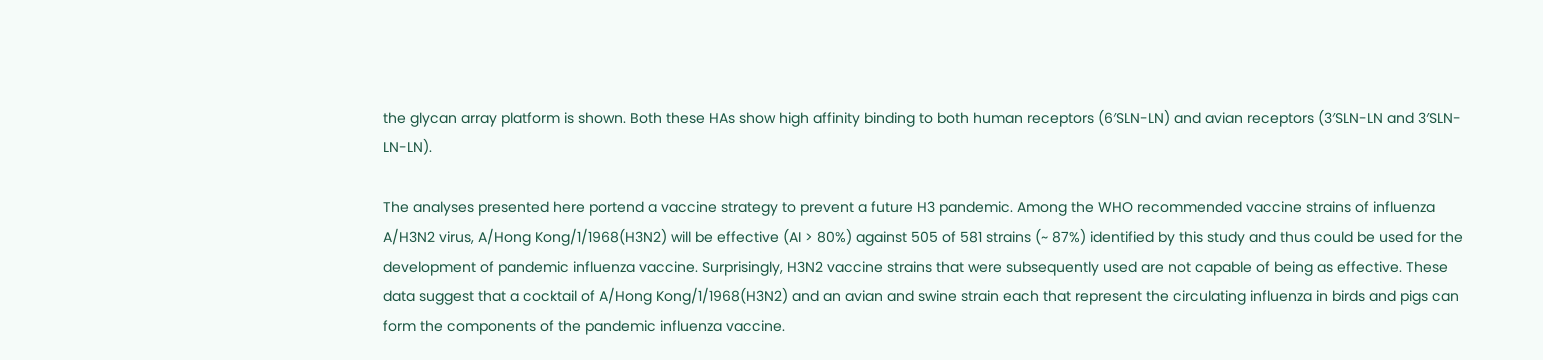the glycan array platform is shown. Both these HAs show high affinity binding to both human receptors (6′SLN-LN) and avian receptors (3′SLN-LN and 3′SLN-LN-LN).

The analyses presented here portend a vaccine strategy to prevent a future H3 pandemic. Among the WHO recommended vaccine strains of influenza A/H3N2 virus, A/Hong Kong/1/1968(H3N2) will be effective (AI > 80%) against 505 of 581 strains (~ 87%) identified by this study and thus could be used for the development of pandemic influenza vaccine. Surprisingly, H3N2 vaccine strains that were subsequently used are not capable of being as effective. These data suggest that a cocktail of A/Hong Kong/1/1968(H3N2) and an avian and swine strain each that represent the circulating influenza in birds and pigs can form the components of the pandemic influenza vaccine.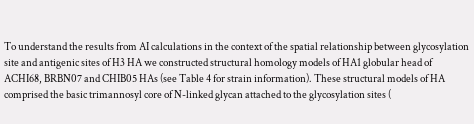To understand the results from AI calculations in the context of the spatial relationship between glycosylation site and antigenic sites of H3 HA we constructed structural homology models of HA1 globular head of ACHI68, BRBN07 and CHIB05 HAs (see Table 4 for strain information). These structural models of HA comprised the basic trimannosyl core of N-linked glycan attached to the glycosylation sites (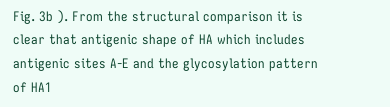Fig. 3b ). From the structural comparison it is clear that antigenic shape of HA which includes antigenic sites A-E and the glycosylation pattern of HA1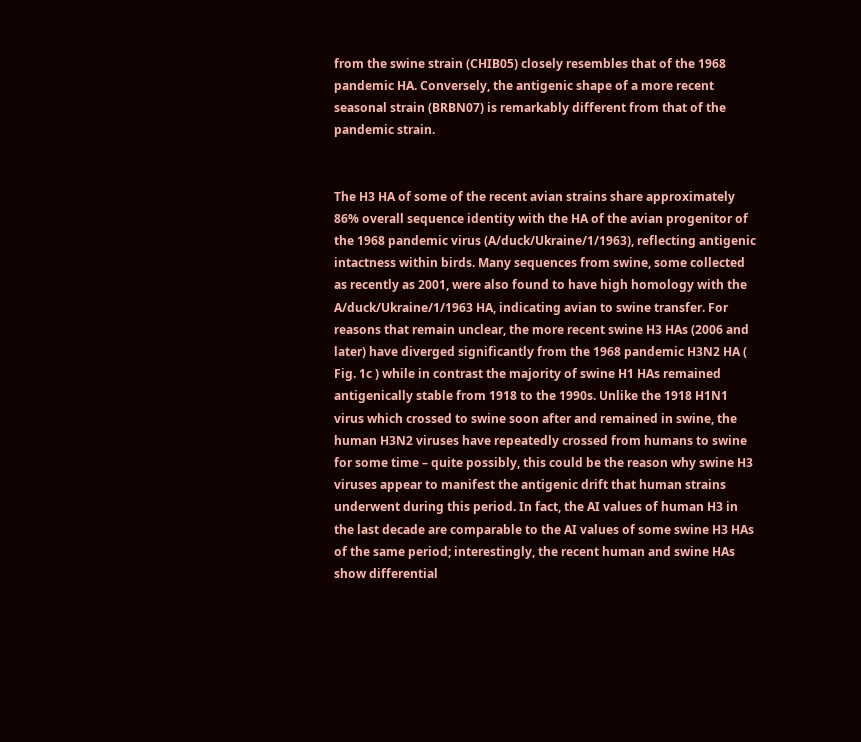from the swine strain (CHIB05) closely resembles that of the 1968 pandemic HA. Conversely, the antigenic shape of a more recent seasonal strain (BRBN07) is remarkably different from that of the pandemic strain.


The H3 HA of some of the recent avian strains share approximately 86% overall sequence identity with the HA of the avian progenitor of the 1968 pandemic virus (A/duck/Ukraine/1/1963), reflecting antigenic intactness within birds. Many sequences from swine, some collected as recently as 2001, were also found to have high homology with the A/duck/Ukraine/1/1963 HA, indicating avian to swine transfer. For reasons that remain unclear, the more recent swine H3 HAs (2006 and later) have diverged significantly from the 1968 pandemic H3N2 HA ( Fig. 1c ) while in contrast the majority of swine H1 HAs remained antigenically stable from 1918 to the 1990s. Unlike the 1918 H1N1 virus which crossed to swine soon after and remained in swine, the human H3N2 viruses have repeatedly crossed from humans to swine for some time – quite possibly, this could be the reason why swine H3 viruses appear to manifest the antigenic drift that human strains underwent during this period. In fact, the AI values of human H3 in the last decade are comparable to the AI values of some swine H3 HAs of the same period; interestingly, the recent human and swine HAs show differential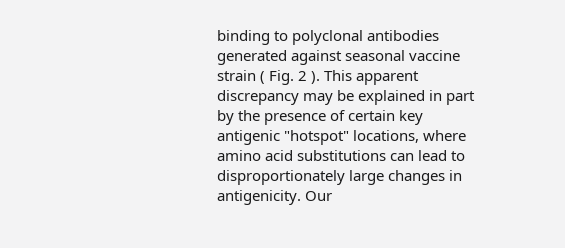binding to polyclonal antibodies generated against seasonal vaccine strain ( Fig. 2 ). This apparent discrepancy may be explained in part by the presence of certain key antigenic "hotspot" locations, where amino acid substitutions can lead to disproportionately large changes in antigenicity. Our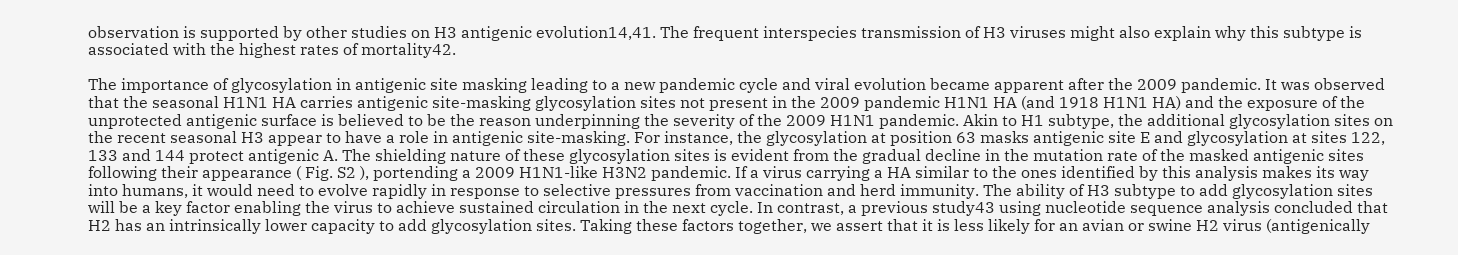observation is supported by other studies on H3 antigenic evolution14,41. The frequent interspecies transmission of H3 viruses might also explain why this subtype is associated with the highest rates of mortality42.

The importance of glycosylation in antigenic site masking leading to a new pandemic cycle and viral evolution became apparent after the 2009 pandemic. It was observed that the seasonal H1N1 HA carries antigenic site-masking glycosylation sites not present in the 2009 pandemic H1N1 HA (and 1918 H1N1 HA) and the exposure of the unprotected antigenic surface is believed to be the reason underpinning the severity of the 2009 H1N1 pandemic. Akin to H1 subtype, the additional glycosylation sites on the recent seasonal H3 appear to have a role in antigenic site-masking. For instance, the glycosylation at position 63 masks antigenic site E and glycosylation at sites 122, 133 and 144 protect antigenic A. The shielding nature of these glycosylation sites is evident from the gradual decline in the mutation rate of the masked antigenic sites following their appearance ( Fig. S2 ), portending a 2009 H1N1-like H3N2 pandemic. If a virus carrying a HA similar to the ones identified by this analysis makes its way into humans, it would need to evolve rapidly in response to selective pressures from vaccination and herd immunity. The ability of H3 subtype to add glycosylation sites will be a key factor enabling the virus to achieve sustained circulation in the next cycle. In contrast, a previous study43 using nucleotide sequence analysis concluded that H2 has an intrinsically lower capacity to add glycosylation sites. Taking these factors together, we assert that it is less likely for an avian or swine H2 virus (antigenically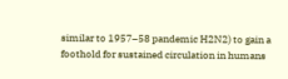similar to 1957–58 pandemic H2N2) to gain a foothold for sustained circulation in humans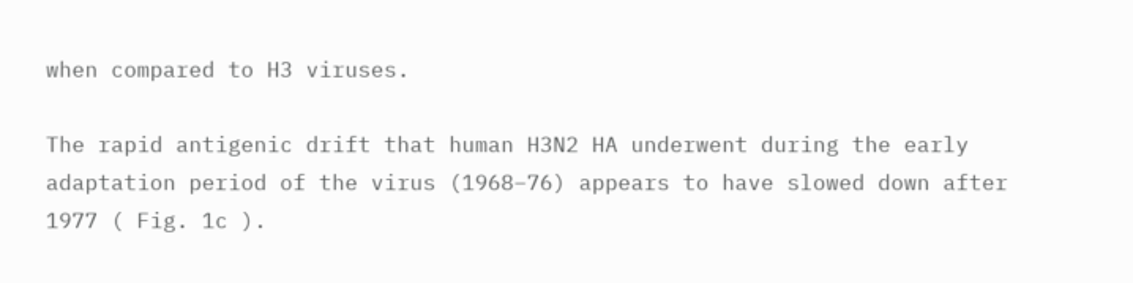when compared to H3 viruses.

The rapid antigenic drift that human H3N2 HA underwent during the early adaptation period of the virus (1968–76) appears to have slowed down after 1977 ( Fig. 1c ).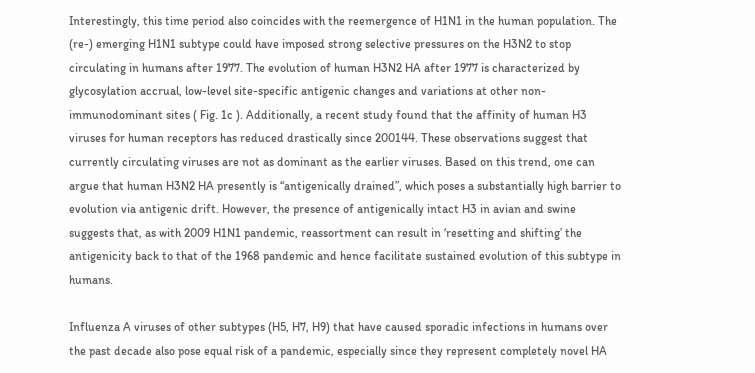Interestingly, this time period also coincides with the reemergence of H1N1 in the human population. The (re-) emerging H1N1 subtype could have imposed strong selective pressures on the H3N2 to stop circulating in humans after 1977. The evolution of human H3N2 HA after 1977 is characterized by glycosylation accrual, low-level site-specific antigenic changes and variations at other non-immunodominant sites ( Fig. 1c ). Additionally, a recent study found that the affinity of human H3 viruses for human receptors has reduced drastically since 200144. These observations suggest that currently circulating viruses are not as dominant as the earlier viruses. Based on this trend, one can argue that human H3N2 HA presently is “antigenically drained”, which poses a substantially high barrier to evolution via antigenic drift. However, the presence of antigenically intact H3 in avian and swine suggests that, as with 2009 H1N1 pandemic, reassortment can result in ‘resetting and shifting’ the antigenicity back to that of the 1968 pandemic and hence facilitate sustained evolution of this subtype in humans.

Influenza A viruses of other subtypes (H5, H7, H9) that have caused sporadic infections in humans over the past decade also pose equal risk of a pandemic, especially since they represent completely novel HA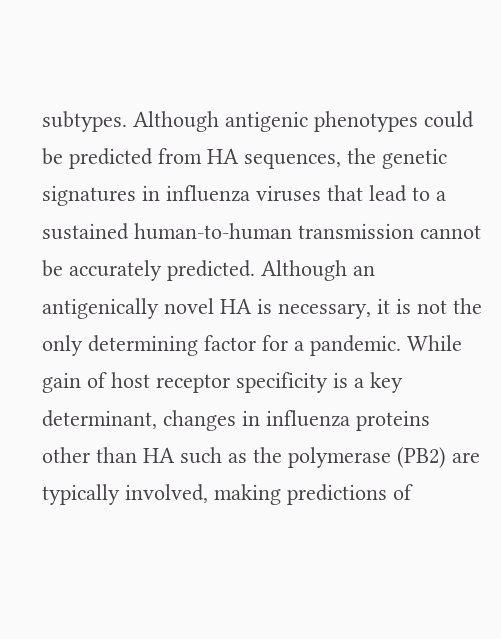subtypes. Although antigenic phenotypes could be predicted from HA sequences, the genetic signatures in influenza viruses that lead to a sustained human-to-human transmission cannot be accurately predicted. Although an antigenically novel HA is necessary, it is not the only determining factor for a pandemic. While gain of host receptor specificity is a key determinant, changes in influenza proteins other than HA such as the polymerase (PB2) are typically involved, making predictions of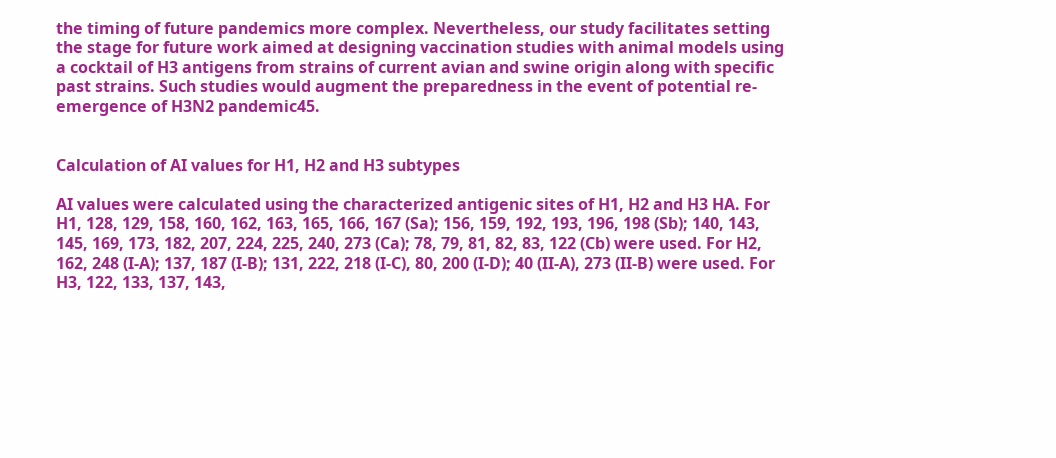the timing of future pandemics more complex. Nevertheless, our study facilitates setting the stage for future work aimed at designing vaccination studies with animal models using a cocktail of H3 antigens from strains of current avian and swine origin along with specific past strains. Such studies would augment the preparedness in the event of potential re-emergence of H3N2 pandemic45.


Calculation of AI values for H1, H2 and H3 subtypes

AI values were calculated using the characterized antigenic sites of H1, H2 and H3 HA. For H1, 128, 129, 158, 160, 162, 163, 165, 166, 167 (Sa); 156, 159, 192, 193, 196, 198 (Sb); 140, 143, 145, 169, 173, 182, 207, 224, 225, 240, 273 (Ca); 78, 79, 81, 82, 83, 122 (Cb) were used. For H2, 162, 248 (I-A); 137, 187 (I-B); 131, 222, 218 (I-C), 80, 200 (I-D); 40 (II-A), 273 (II-B) were used. For H3, 122, 133, 137, 143,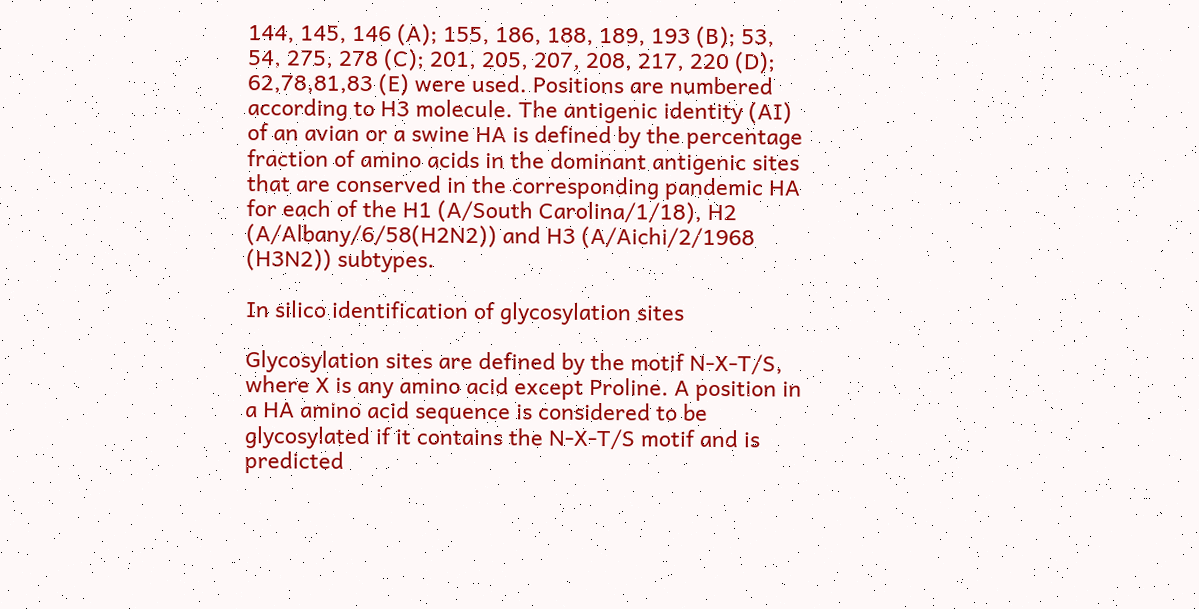144, 145, 146 (A); 155, 186, 188, 189, 193 (B); 53, 54, 275, 278 (C); 201, 205, 207, 208, 217, 220 (D); 62,78,81,83 (E) were used. Positions are numbered according to H3 molecule. The antigenic identity (AI) of an avian or a swine HA is defined by the percentage fraction of amino acids in the dominant antigenic sites that are conserved in the corresponding pandemic HA for each of the H1 (A/South Carolina/1/18), H2 (A/Albany/6/58(H2N2)) and H3 (A/Aichi/2/1968 (H3N2)) subtypes.

In silico identification of glycosylation sites

Glycosylation sites are defined by the motif N-X-T/S, where X is any amino acid except Proline. A position in a HA amino acid sequence is considered to be glycosylated if it contains the N-X-T/S motif and is predicted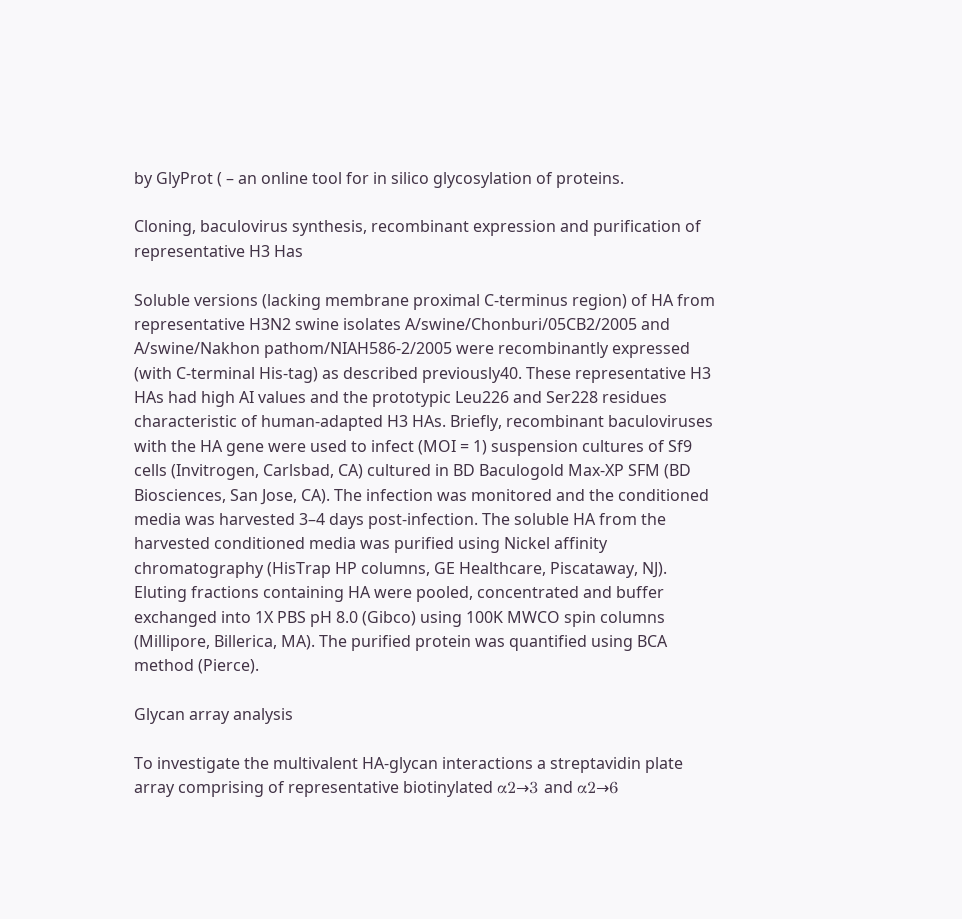by GlyProt ( – an online tool for in silico glycosylation of proteins.

Cloning, baculovirus synthesis, recombinant expression and purification of representative H3 Has

Soluble versions (lacking membrane proximal C-terminus region) of HA from representative H3N2 swine isolates A/swine/Chonburi/05CB2/2005 and A/swine/Nakhon pathom/NIAH586-2/2005 were recombinantly expressed (with C-terminal His-tag) as described previously40. These representative H3 HAs had high AI values and the prototypic Leu226 and Ser228 residues characteristic of human-adapted H3 HAs. Briefly, recombinant baculoviruses with the HA gene were used to infect (MOI = 1) suspension cultures of Sf9 cells (Invitrogen, Carlsbad, CA) cultured in BD Baculogold Max-XP SFM (BD Biosciences, San Jose, CA). The infection was monitored and the conditioned media was harvested 3–4 days post-infection. The soluble HA from the harvested conditioned media was purified using Nickel affinity chromatography (HisTrap HP columns, GE Healthcare, Piscataway, NJ). Eluting fractions containing HA were pooled, concentrated and buffer exchanged into 1X PBS pH 8.0 (Gibco) using 100K MWCO spin columns (Millipore, Billerica, MA). The purified protein was quantified using BCA method (Pierce).

Glycan array analysis

To investigate the multivalent HA-glycan interactions a streptavidin plate array comprising of representative biotinylated α2→3 and α2→6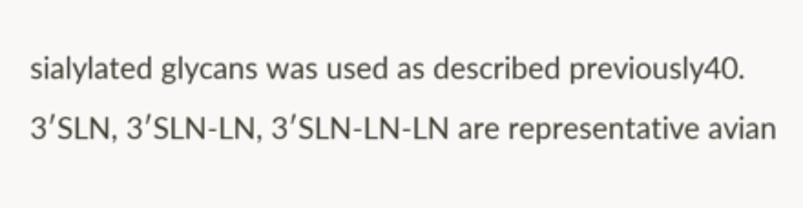sialylated glycans was used as described previously40. 3′SLN, 3′SLN-LN, 3′SLN-LN-LN are representative avian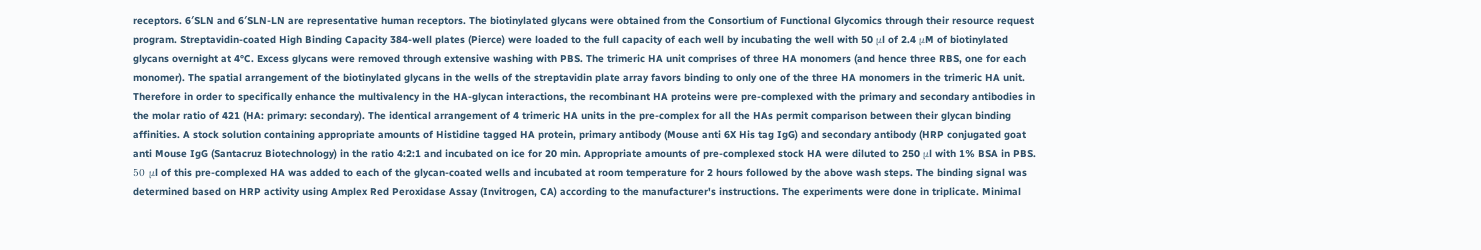receptors. 6′SLN and 6′SLN-LN are representative human receptors. The biotinylated glycans were obtained from the Consortium of Functional Glycomics through their resource request program. Streptavidin-coated High Binding Capacity 384-well plates (Pierce) were loaded to the full capacity of each well by incubating the well with 50 μl of 2.4 μM of biotinylated glycans overnight at 4°C. Excess glycans were removed through extensive washing with PBS. The trimeric HA unit comprises of three HA monomers (and hence three RBS, one for each monomer). The spatial arrangement of the biotinylated glycans in the wells of the streptavidin plate array favors binding to only one of the three HA monomers in the trimeric HA unit. Therefore in order to specifically enhance the multivalency in the HA-glycan interactions, the recombinant HA proteins were pre-complexed with the primary and secondary antibodies in the molar ratio of 421 (HA: primary: secondary). The identical arrangement of 4 trimeric HA units in the pre-complex for all the HAs permit comparison between their glycan binding affinities. A stock solution containing appropriate amounts of Histidine tagged HA protein, primary antibody (Mouse anti 6X His tag IgG) and secondary antibody (HRP conjugated goat anti Mouse IgG (Santacruz Biotechnology) in the ratio 4:2:1 and incubated on ice for 20 min. Appropriate amounts of pre-complexed stock HA were diluted to 250 μl with 1% BSA in PBS. 50 μl of this pre-complexed HA was added to each of the glycan-coated wells and incubated at room temperature for 2 hours followed by the above wash steps. The binding signal was determined based on HRP activity using Amplex Red Peroxidase Assay (Invitrogen, CA) according to the manufacturer's instructions. The experiments were done in triplicate. Minimal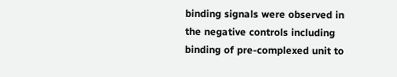binding signals were observed in the negative controls including binding of pre-complexed unit to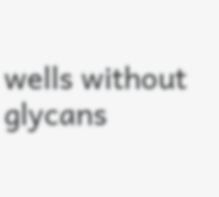wells without glycans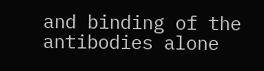and binding of the antibodies alone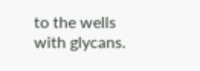to the wells with glycans.